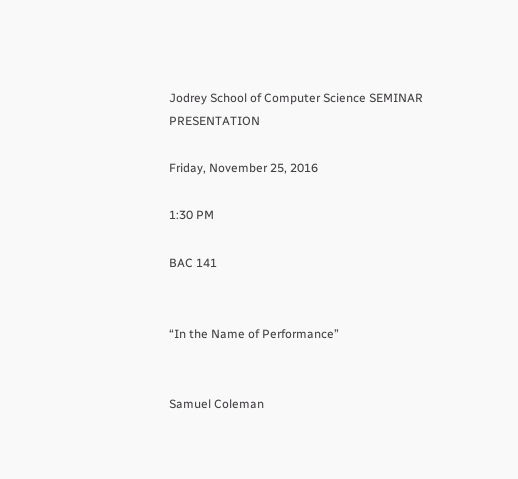Jodrey School of Computer Science SEMINAR PRESENTATION

Friday, November 25, 2016

1:30 PM

BAC 141


“In the Name of Performance”


Samuel Coleman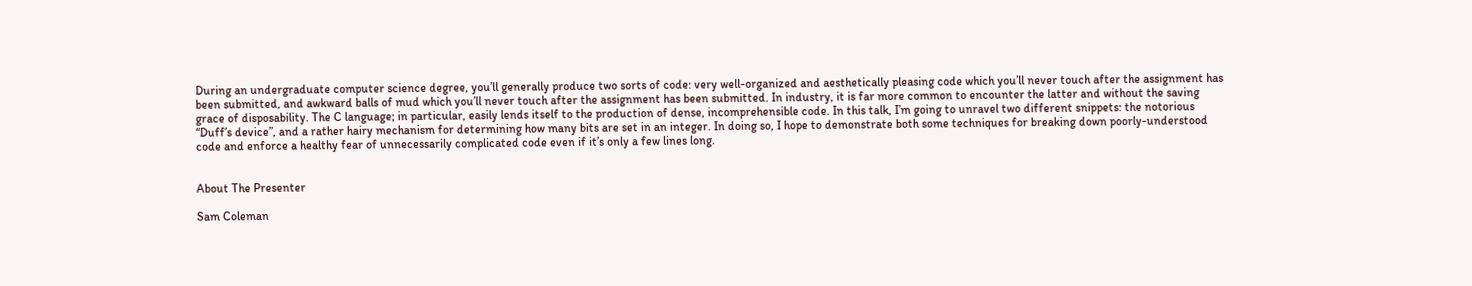During an undergraduate computer science degree, you’ll generally produce two sorts of code: very well-organized and aesthetically pleasing code which you’ll never touch after the assignment has been submitted, and awkward balls of mud which you’ll never touch after the assignment has been submitted. In industry, it is far more common to encounter the latter and without the saving grace of disposability. The C language; in particular, easily lends itself to the production of dense, incomprehensible code. In this talk, I’m going to unravel two different snippets: the notorious “Duff’s device”, and a rather hairy mechanism for determining how many bits are set in an integer. In doing so, I hope to demonstrate both some techniques for breaking down poorly-understood code and enforce a healthy fear of unnecessarily complicated code even if it’s only a few lines long.


About The Presenter

Sam Coleman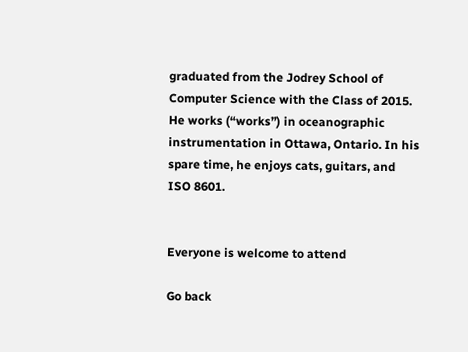graduated from the Jodrey School of Computer Science with the Class of 2015. He works (“works”) in oceanographic instrumentation in Ottawa, Ontario. In his spare time, he enjoys cats, guitars, and ISO 8601.


Everyone is welcome to attend

Go back